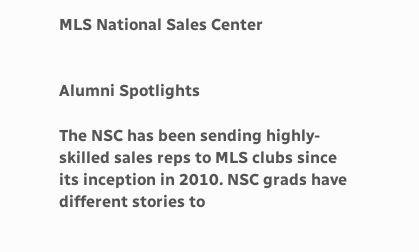MLS National Sales Center


Alumni Spotlights

The NSC has been sending highly-skilled sales reps to MLS clubs since its inception in 2010. NSC grads have different stories to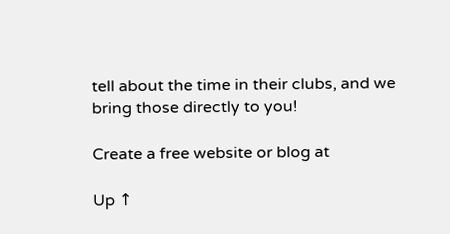tell about the time in their clubs, and we bring those directly to you!

Create a free website or blog at

Up ↑